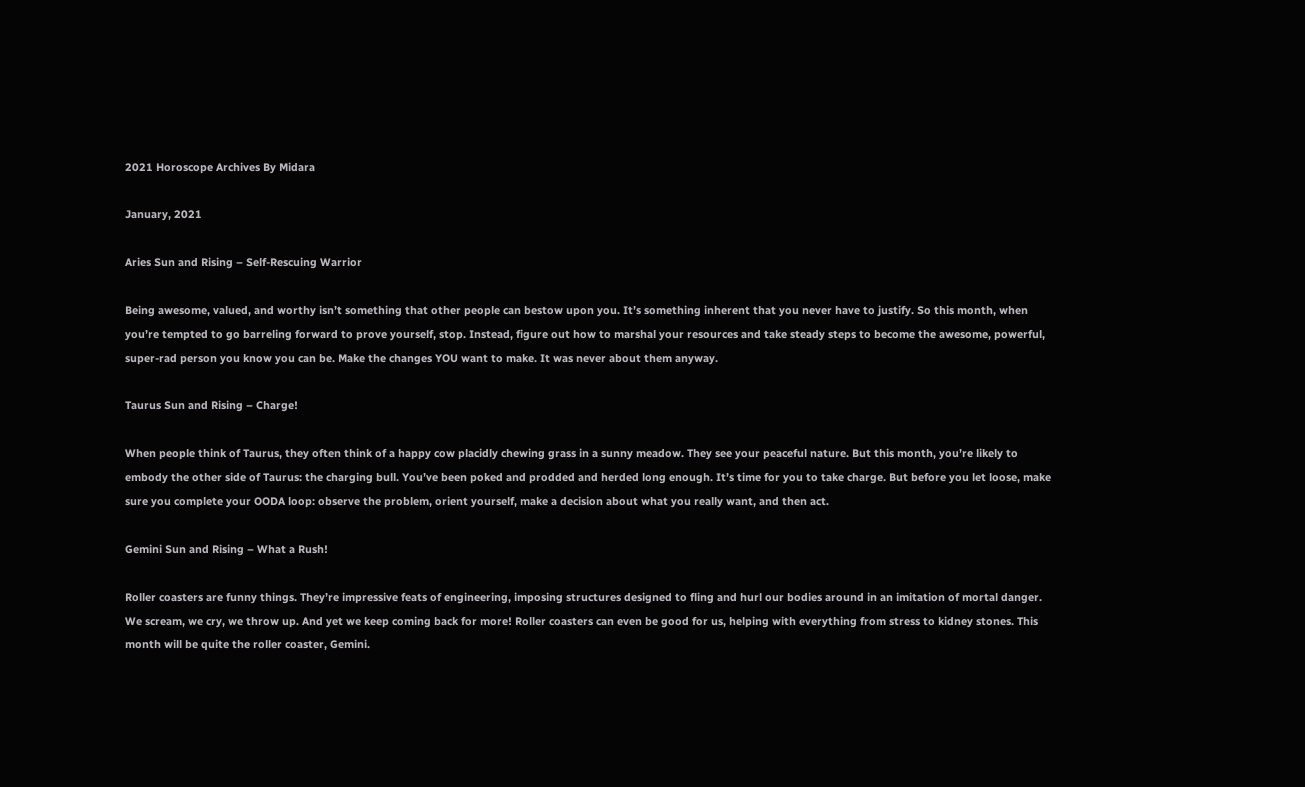2021 Horoscope Archives By Midara

January, 2021

Aries Sun and Rising – Self-Rescuing Warrior

Being awesome, valued, and worthy isn’t something that other people can bestow upon you. It’s something inherent that you never have to justify. So this month, when you’re tempted to go barreling forward to prove yourself, stop. Instead, figure out how to marshal your resources and take steady steps to become the awesome, powerful, super-rad person you know you can be. Make the changes YOU want to make. It was never about them anyway.

Taurus Sun and Rising – Charge!

When people think of Taurus, they often think of a happy cow placidly chewing grass in a sunny meadow. They see your peaceful nature. But this month, you’re likely to embody the other side of Taurus: the charging bull. You’ve been poked and prodded and herded long enough. It’s time for you to take charge. But before you let loose, make sure you complete your OODA loop: observe the problem, orient yourself, make a decision about what you really want, and then act.

Gemini Sun and Rising – What a Rush!

Roller coasters are funny things. They’re impressive feats of engineering, imposing structures designed to fling and hurl our bodies around in an imitation of mortal danger. We scream, we cry, we throw up. And yet we keep coming back for more! Roller coasters can even be good for us, helping with everything from stress to kidney stones. This month will be quite the roller coaster, Gemini.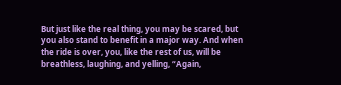But just like the real thing, you may be scared, but you also stand to benefit in a major way. And when the ride is over, you, like the rest of us, will be breathless, laughing, and yelling, “Again,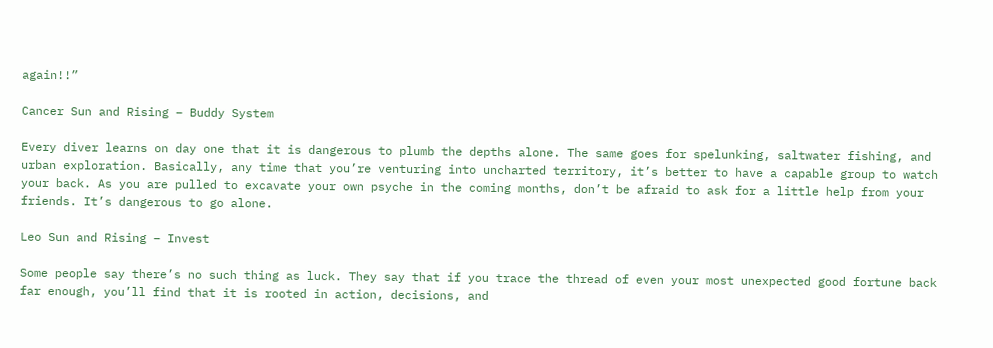again!!”

Cancer Sun and Rising – Buddy System

Every diver learns on day one that it is dangerous to plumb the depths alone. The same goes for spelunking, saltwater fishing, and urban exploration. Basically, any time that you’re venturing into uncharted territory, it’s better to have a capable group to watch your back. As you are pulled to excavate your own psyche in the coming months, don’t be afraid to ask for a little help from your friends. It’s dangerous to go alone.

Leo Sun and Rising – Invest

Some people say there’s no such thing as luck. They say that if you trace the thread of even your most unexpected good fortune back far enough, you’ll find that it is rooted in action, decisions, and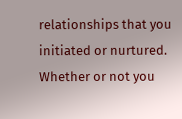relationships that you initiated or nurtured. Whether or not you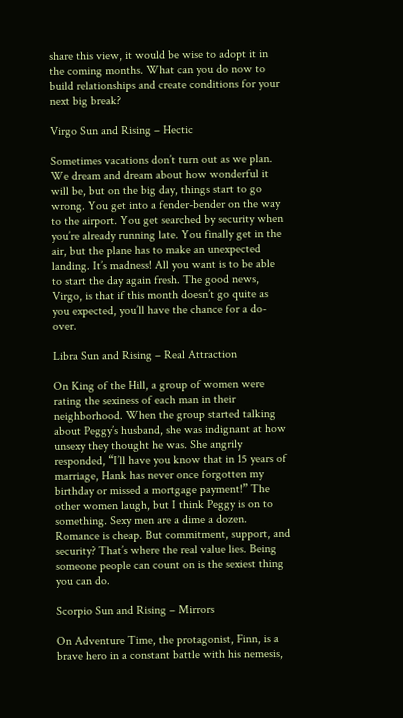share this view, it would be wise to adopt it in the coming months. What can you do now to build relationships and create conditions for your next big break?

Virgo Sun and Rising – Hectic

Sometimes vacations don’t turn out as we plan. We dream and dream about how wonderful it will be, but on the big day, things start to go wrong. You get into a fender-bender on the way to the airport. You get searched by security when you’re already running late. You finally get in the air, but the plane has to make an unexpected landing. It’s madness! All you want is to be able to start the day again fresh. The good news, Virgo, is that if this month doesn’t go quite as you expected, you’ll have the chance for a do-over.

Libra Sun and Rising – Real Attraction

On King of the Hill, a group of women were rating the sexiness of each man in their neighborhood. When the group started talking about Peggy’s husband, she was indignant at how unsexy they thought he was. She angrily responded, “I’ll have you know that in 15 years of marriage, Hank has never once forgotten my birthday or missed a mortgage payment!” The other women laugh, but I think Peggy is on to something. Sexy men are a dime a dozen. Romance is cheap. But commitment, support, and security? That’s where the real value lies. Being someone people can count on is the sexiest thing you can do.

Scorpio Sun and Rising – Mirrors

On Adventure Time, the protagonist, Finn, is a brave hero in a constant battle with his nemesis,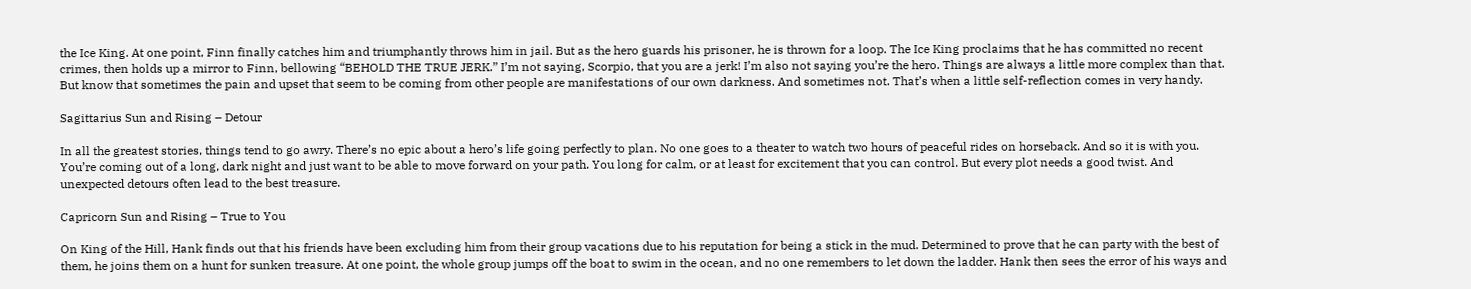the Ice King. At one point, Finn finally catches him and triumphantly throws him in jail. But as the hero guards his prisoner, he is thrown for a loop. The Ice King proclaims that he has committed no recent crimes, then holds up a mirror to Finn, bellowing “BEHOLD THE TRUE JERK.” I’m not saying, Scorpio, that you are a jerk! I’m also not saying you’re the hero. Things are always a little more complex than that. But know that sometimes the pain and upset that seem to be coming from other people are manifestations of our own darkness. And sometimes not. That’s when a little self-reflection comes in very handy.

Sagittarius Sun and Rising – Detour

In all the greatest stories, things tend to go awry. There’s no epic about a hero’s life going perfectly to plan. No one goes to a theater to watch two hours of peaceful rides on horseback. And so it is with you. You’re coming out of a long, dark night and just want to be able to move forward on your path. You long for calm, or at least for excitement that you can control. But every plot needs a good twist. And unexpected detours often lead to the best treasure.

Capricorn Sun and Rising – True to You

On King of the Hill, Hank finds out that his friends have been excluding him from their group vacations due to his reputation for being a stick in the mud. Determined to prove that he can party with the best of them, he joins them on a hunt for sunken treasure. At one point, the whole group jumps off the boat to swim in the ocean, and no one remembers to let down the ladder. Hank then sees the error of his ways and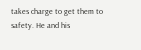takes charge to get them to safety. He and his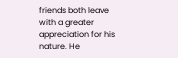friends both leave with a greater appreciation for his nature. He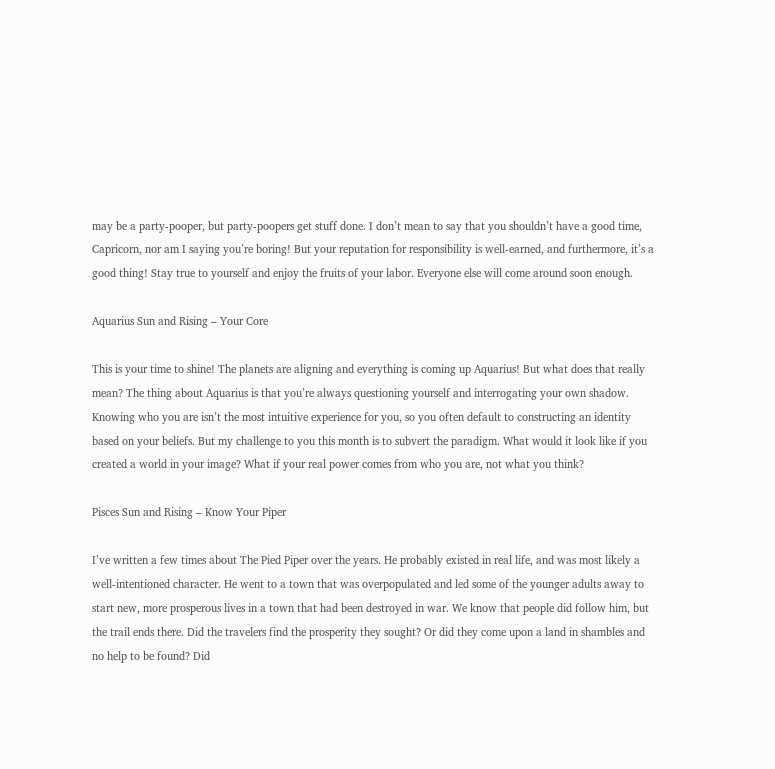may be a party-pooper, but party-poopers get stuff done. I don’t mean to say that you shouldn’t have a good time, Capricorn, nor am I saying you’re boring! But your reputation for responsibility is well-earned, and furthermore, it’s a good thing! Stay true to yourself and enjoy the fruits of your labor. Everyone else will come around soon enough.

Aquarius Sun and Rising – Your Core

This is your time to shine! The planets are aligning and everything is coming up Aquarius! But what does that really mean? The thing about Aquarius is that you’re always questioning yourself and interrogating your own shadow. Knowing who you are isn’t the most intuitive experience for you, so you often default to constructing an identity based on your beliefs. But my challenge to you this month is to subvert the paradigm. What would it look like if you created a world in your image? What if your real power comes from who you are, not what you think?

Pisces Sun and Rising – Know Your Piper

I’ve written a few times about The Pied Piper over the years. He probably existed in real life, and was most likely a well-intentioned character. He went to a town that was overpopulated and led some of the younger adults away to start new, more prosperous lives in a town that had been destroyed in war. We know that people did follow him, but the trail ends there. Did the travelers find the prosperity they sought? Or did they come upon a land in shambles and no help to be found? Did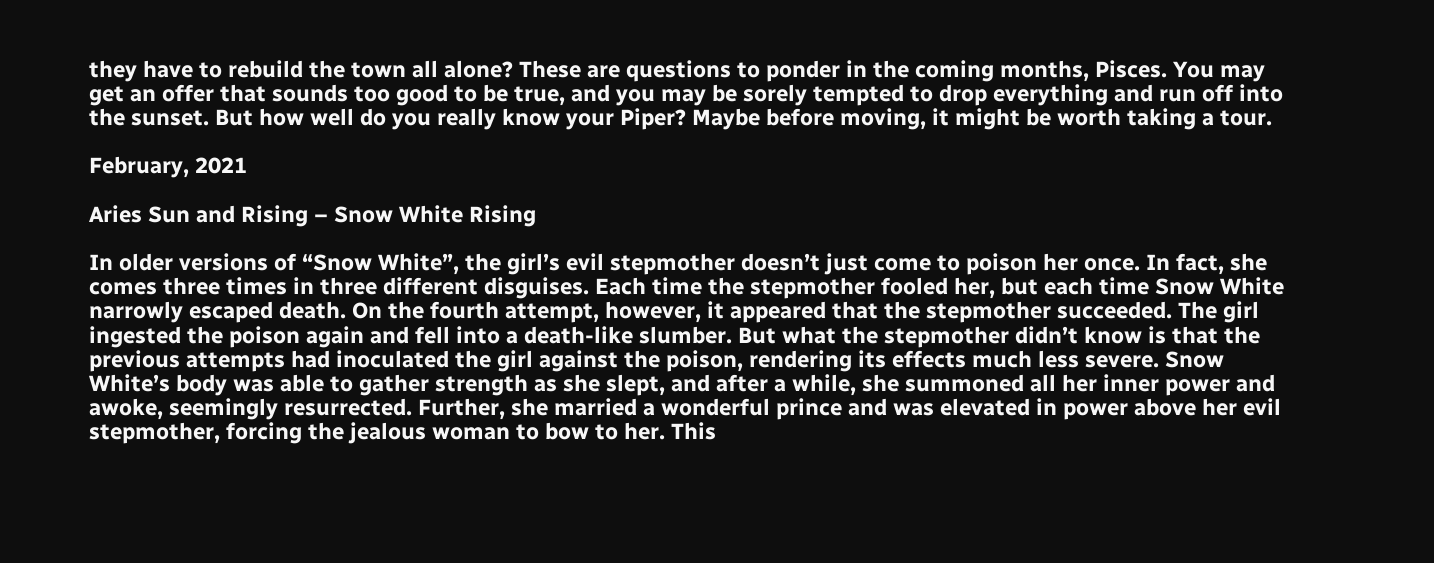they have to rebuild the town all alone? These are questions to ponder in the coming months, Pisces. You may get an offer that sounds too good to be true, and you may be sorely tempted to drop everything and run off into the sunset. But how well do you really know your Piper? Maybe before moving, it might be worth taking a tour.

February, 2021

Aries Sun and Rising – Snow White Rising

In older versions of “Snow White”, the girl’s evil stepmother doesn’t just come to poison her once. In fact, she comes three times in three different disguises. Each time the stepmother fooled her, but each time Snow White narrowly escaped death. On the fourth attempt, however, it appeared that the stepmother succeeded. The girl ingested the poison again and fell into a death-like slumber. But what the stepmother didn’t know is that the previous attempts had inoculated the girl against the poison, rendering its effects much less severe. Snow White’s body was able to gather strength as she slept, and after a while, she summoned all her inner power and awoke, seemingly resurrected. Further, she married a wonderful prince and was elevated in power above her evil stepmother, forcing the jealous woman to bow to her. This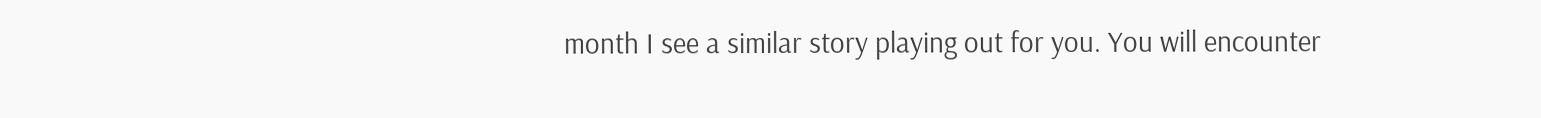month I see a similar story playing out for you. You will encounter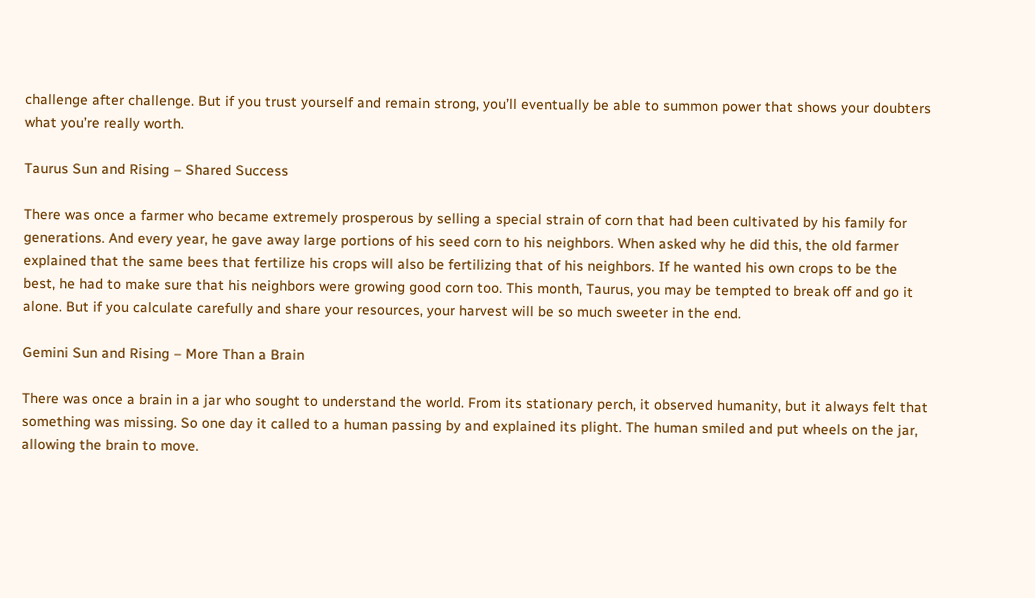challenge after challenge. But if you trust yourself and remain strong, you’ll eventually be able to summon power that shows your doubters what you’re really worth.

Taurus Sun and Rising – Shared Success

There was once a farmer who became extremely prosperous by selling a special strain of corn that had been cultivated by his family for generations. And every year, he gave away large portions of his seed corn to his neighbors. When asked why he did this, the old farmer explained that the same bees that fertilize his crops will also be fertilizing that of his neighbors. If he wanted his own crops to be the best, he had to make sure that his neighbors were growing good corn too. This month, Taurus, you may be tempted to break off and go it alone. But if you calculate carefully and share your resources, your harvest will be so much sweeter in the end.

Gemini Sun and Rising – More Than a Brain

There was once a brain in a jar who sought to understand the world. From its stationary perch, it observed humanity, but it always felt that something was missing. So one day it called to a human passing by and explained its plight. The human smiled and put wheels on the jar, allowing the brain to move.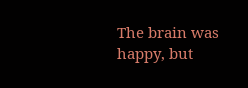The brain was happy, but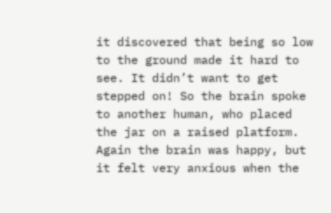it discovered that being so low to the ground made it hard to see. It didn’t want to get stepped on! So the brain spoke to another human, who placed the jar on a raised platform. Again the brain was happy, but it felt very anxious when the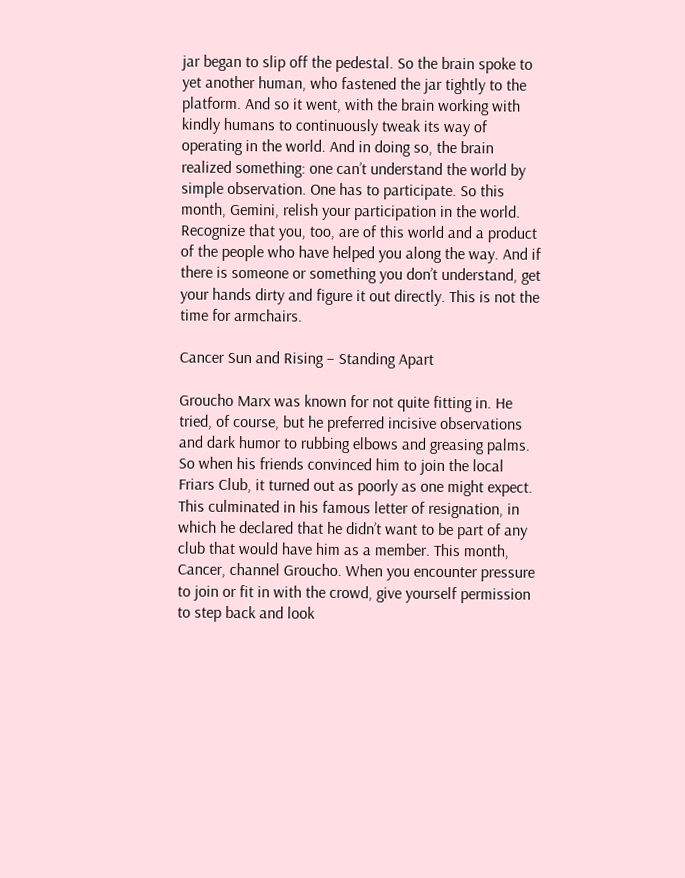jar began to slip off the pedestal. So the brain spoke to yet another human, who fastened the jar tightly to the platform. And so it went, with the brain working with kindly humans to continuously tweak its way of operating in the world. And in doing so, the brain realized something: one can’t understand the world by simple observation. One has to participate. So this month, Gemini, relish your participation in the world. Recognize that you, too, are of this world and a product of the people who have helped you along the way. And if there is someone or something you don’t understand, get your hands dirty and figure it out directly. This is not the time for armchairs.

Cancer Sun and Rising – Standing Apart

Groucho Marx was known for not quite fitting in. He tried, of course, but he preferred incisive observations and dark humor to rubbing elbows and greasing palms. So when his friends convinced him to join the local Friars Club, it turned out as poorly as one might expect. This culminated in his famous letter of resignation, in which he declared that he didn’t want to be part of any club that would have him as a member. This month, Cancer, channel Groucho. When you encounter pressure to join or fit in with the crowd, give yourself permission to step back and look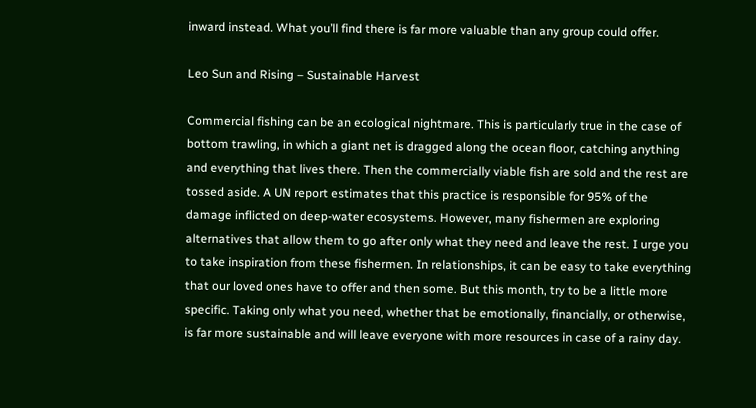inward instead. What you’ll find there is far more valuable than any group could offer.

Leo Sun and Rising – Sustainable Harvest

Commercial fishing can be an ecological nightmare. This is particularly true in the case of bottom trawling, in which a giant net is dragged along the ocean floor, catching anything and everything that lives there. Then the commercially viable fish are sold and the rest are tossed aside. A UN report estimates that this practice is responsible for 95% of the damage inflicted on deep-water ecosystems. However, many fishermen are exploring alternatives that allow them to go after only what they need and leave the rest. I urge you to take inspiration from these fishermen. In relationships, it can be easy to take everything that our loved ones have to offer and then some. But this month, try to be a little more specific. Taking only what you need, whether that be emotionally, financially, or otherwise, is far more sustainable and will leave everyone with more resources in case of a rainy day.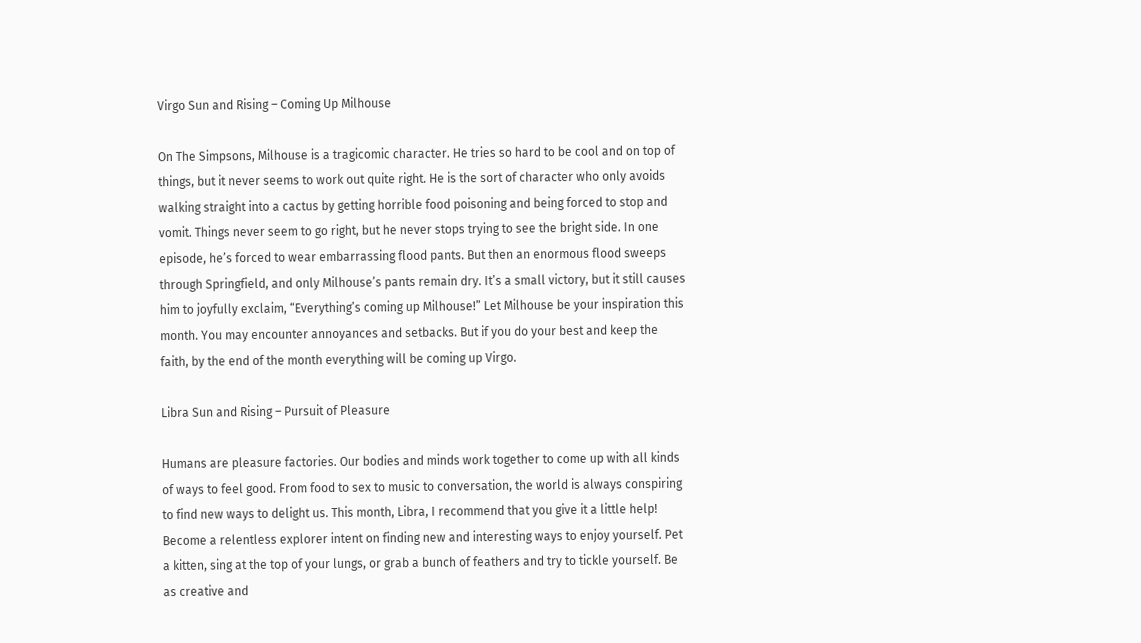Virgo Sun and Rising – Coming Up Milhouse

On The Simpsons, Milhouse is a tragicomic character. He tries so hard to be cool and on top of things, but it never seems to work out quite right. He is the sort of character who only avoids walking straight into a cactus by getting horrible food poisoning and being forced to stop and vomit. Things never seem to go right, but he never stops trying to see the bright side. In one episode, he’s forced to wear embarrassing flood pants. But then an enormous flood sweeps through Springfield, and only Milhouse’s pants remain dry. It’s a small victory, but it still causes him to joyfully exclaim, “Everything’s coming up Milhouse!” Let Milhouse be your inspiration this month. You may encounter annoyances and setbacks. But if you do your best and keep the faith, by the end of the month everything will be coming up Virgo.

Libra Sun and Rising – Pursuit of Pleasure

Humans are pleasure factories. Our bodies and minds work together to come up with all kinds of ways to feel good. From food to sex to music to conversation, the world is always conspiring to find new ways to delight us. This month, Libra, I recommend that you give it a little help! Become a relentless explorer intent on finding new and interesting ways to enjoy yourself. Pet a kitten, sing at the top of your lungs, or grab a bunch of feathers and try to tickle yourself. Be as creative and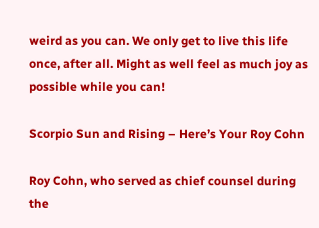weird as you can. We only get to live this life once, after all. Might as well feel as much joy as possible while you can!

Scorpio Sun and Rising – Here’s Your Roy Cohn

Roy Cohn, who served as chief counsel during the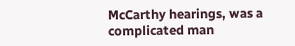McCarthy hearings, was a complicated man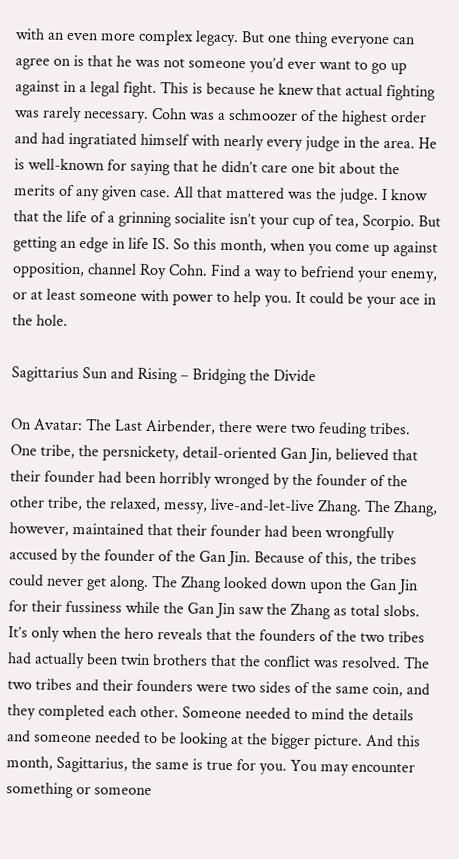with an even more complex legacy. But one thing everyone can agree on is that he was not someone you’d ever want to go up against in a legal fight. This is because he knew that actual fighting was rarely necessary. Cohn was a schmoozer of the highest order and had ingratiated himself with nearly every judge in the area. He is well-known for saying that he didn’t care one bit about the merits of any given case. All that mattered was the judge. I know that the life of a grinning socialite isn’t your cup of tea, Scorpio. But getting an edge in life IS. So this month, when you come up against opposition, channel Roy Cohn. Find a way to befriend your enemy, or at least someone with power to help you. It could be your ace in the hole.

Sagittarius Sun and Rising – Bridging the Divide

On Avatar: The Last Airbender, there were two feuding tribes. One tribe, the persnickety, detail-oriented Gan Jin, believed that their founder had been horribly wronged by the founder of the other tribe, the relaxed, messy, live-and-let-live Zhang. The Zhang, however, maintained that their founder had been wrongfully accused by the founder of the Gan Jin. Because of this, the tribes could never get along. The Zhang looked down upon the Gan Jin for their fussiness while the Gan Jin saw the Zhang as total slobs. It’s only when the hero reveals that the founders of the two tribes had actually been twin brothers that the conflict was resolved. The two tribes and their founders were two sides of the same coin, and they completed each other. Someone needed to mind the details and someone needed to be looking at the bigger picture. And this month, Sagittarius, the same is true for you. You may encounter something or someone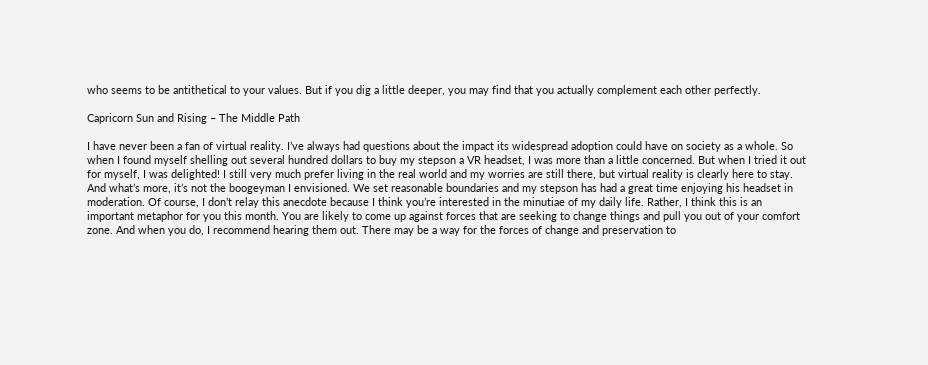who seems to be antithetical to your values. But if you dig a little deeper, you may find that you actually complement each other perfectly.

Capricorn Sun and Rising – The Middle Path

I have never been a fan of virtual reality. I’ve always had questions about the impact its widespread adoption could have on society as a whole. So when I found myself shelling out several hundred dollars to buy my stepson a VR headset, I was more than a little concerned. But when I tried it out for myself, I was delighted! I still very much prefer living in the real world and my worries are still there, but virtual reality is clearly here to stay. And what’s more, it’s not the boogeyman I envisioned. We set reasonable boundaries and my stepson has had a great time enjoying his headset in moderation. Of course, I don’t relay this anecdote because I think you’re interested in the minutiae of my daily life. Rather, I think this is an important metaphor for you this month. You are likely to come up against forces that are seeking to change things and pull you out of your comfort zone. And when you do, I recommend hearing them out. There may be a way for the forces of change and preservation to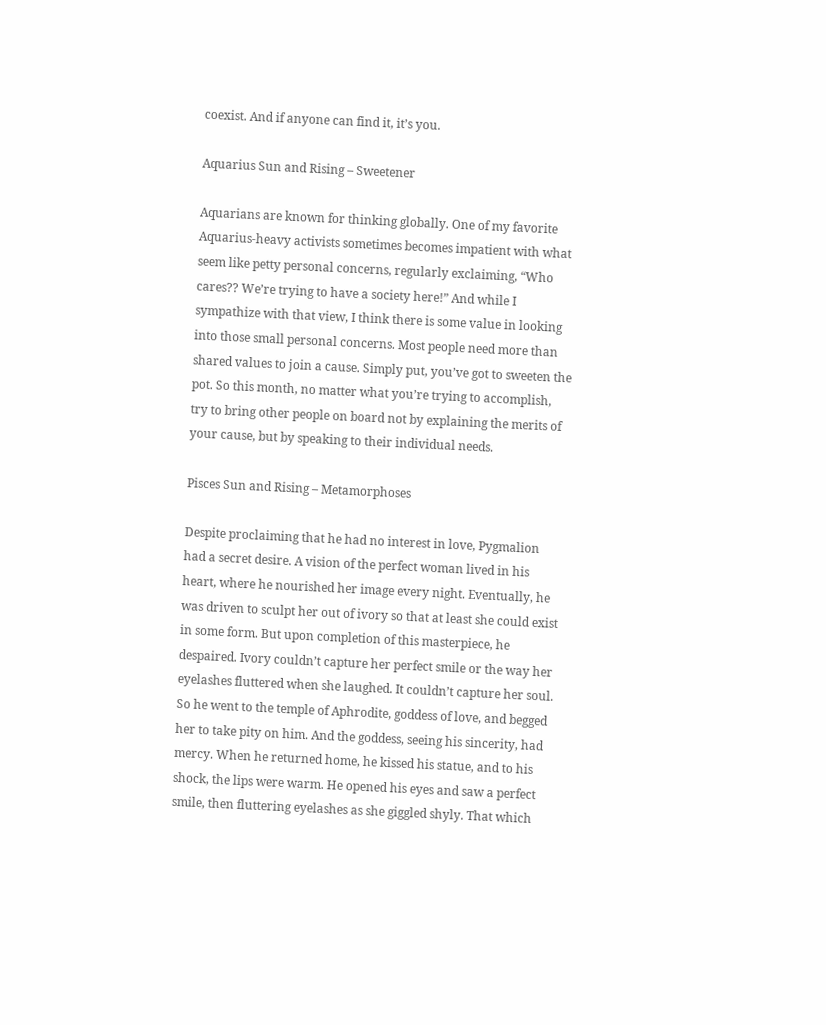coexist. And if anyone can find it, it’s you.

Aquarius Sun and Rising – Sweetener

Aquarians are known for thinking globally. One of my favorite Aquarius-heavy activists sometimes becomes impatient with what seem like petty personal concerns, regularly exclaiming, “Who cares?? We’re trying to have a society here!” And while I sympathize with that view, I think there is some value in looking into those small personal concerns. Most people need more than shared values to join a cause. Simply put, you’ve got to sweeten the pot. So this month, no matter what you’re trying to accomplish, try to bring other people on board not by explaining the merits of your cause, but by speaking to their individual needs.

Pisces Sun and Rising – Metamorphoses

Despite proclaiming that he had no interest in love, Pygmalion had a secret desire. A vision of the perfect woman lived in his heart, where he nourished her image every night. Eventually, he was driven to sculpt her out of ivory so that at least she could exist in some form. But upon completion of this masterpiece, he despaired. Ivory couldn’t capture her perfect smile or the way her eyelashes fluttered when she laughed. It couldn’t capture her soul. So he went to the temple of Aphrodite, goddess of love, and begged her to take pity on him. And the goddess, seeing his sincerity, had mercy. When he returned home, he kissed his statue, and to his shock, the lips were warm. He opened his eyes and saw a perfect smile, then fluttering eyelashes as she giggled shyly. That which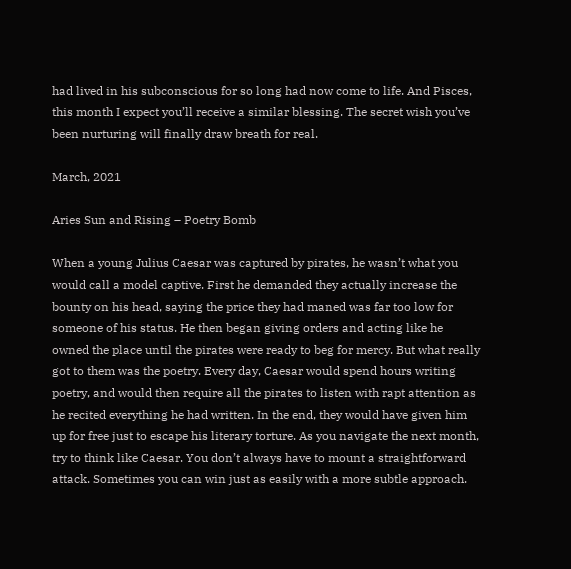had lived in his subconscious for so long had now come to life. And Pisces, this month I expect you’ll receive a similar blessing. The secret wish you’ve been nurturing will finally draw breath for real.

March, 2021

Aries Sun and Rising – Poetry Bomb

When a young Julius Caesar was captured by pirates, he wasn’t what you would call a model captive. First he demanded they actually increase the bounty on his head, saying the price they had maned was far too low for someone of his status. He then began giving orders and acting like he owned the place until the pirates were ready to beg for mercy. But what really got to them was the poetry. Every day, Caesar would spend hours writing poetry, and would then require all the pirates to listen with rapt attention as he recited everything he had written. In the end, they would have given him up for free just to escape his literary torture. As you navigate the next month, try to think like Caesar. You don’t always have to mount a straightforward attack. Sometimes you can win just as easily with a more subtle approach.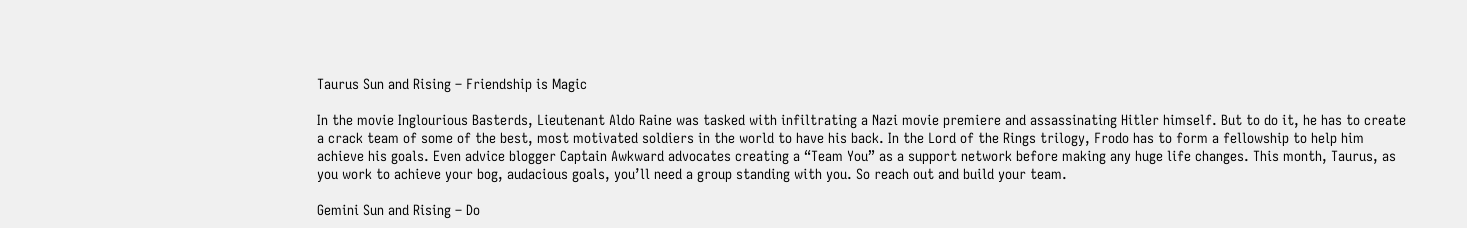Taurus Sun and Rising – Friendship is Magic

In the movie Inglourious Basterds, Lieutenant Aldo Raine was tasked with infiltrating a Nazi movie premiere and assassinating Hitler himself. But to do it, he has to create a crack team of some of the best, most motivated soldiers in the world to have his back. In the Lord of the Rings trilogy, Frodo has to form a fellowship to help him achieve his goals. Even advice blogger Captain Awkward advocates creating a “Team You” as a support network before making any huge life changes. This month, Taurus, as you work to achieve your bog, audacious goals, you’ll need a group standing with you. So reach out and build your team.

Gemini Sun and Rising – Do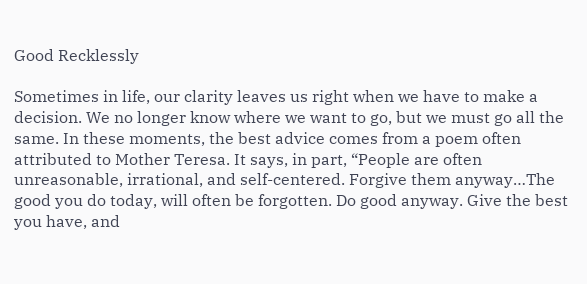Good Recklessly

Sometimes in life, our clarity leaves us right when we have to make a decision. We no longer know where we want to go, but we must go all the same. In these moments, the best advice comes from a poem often attributed to Mother Teresa. It says, in part, “People are often unreasonable, irrational, and self-centered. Forgive them anyway…The good you do today, will often be forgotten. Do good anyway. Give the best you have, and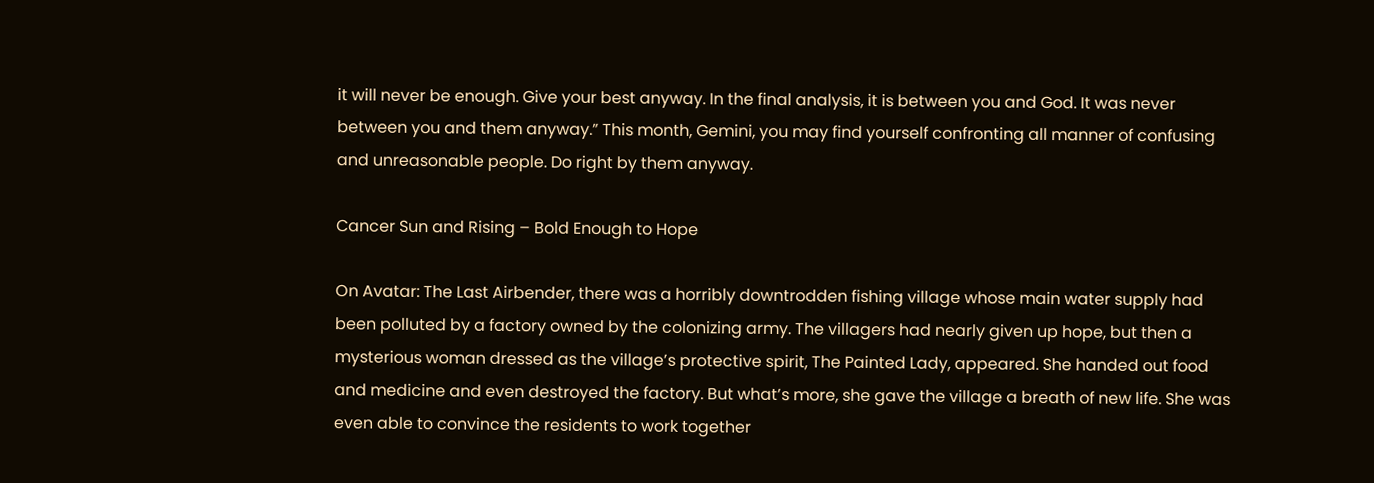it will never be enough. Give your best anyway. In the final analysis, it is between you and God. It was never between you and them anyway.” This month, Gemini, you may find yourself confronting all manner of confusing and unreasonable people. Do right by them anyway.

Cancer Sun and Rising – Bold Enough to Hope

On Avatar: The Last Airbender, there was a horribly downtrodden fishing village whose main water supply had been polluted by a factory owned by the colonizing army. The villagers had nearly given up hope, but then a mysterious woman dressed as the village’s protective spirit, The Painted Lady, appeared. She handed out food and medicine and even destroyed the factory. But what’s more, she gave the village a breath of new life. She was even able to convince the residents to work together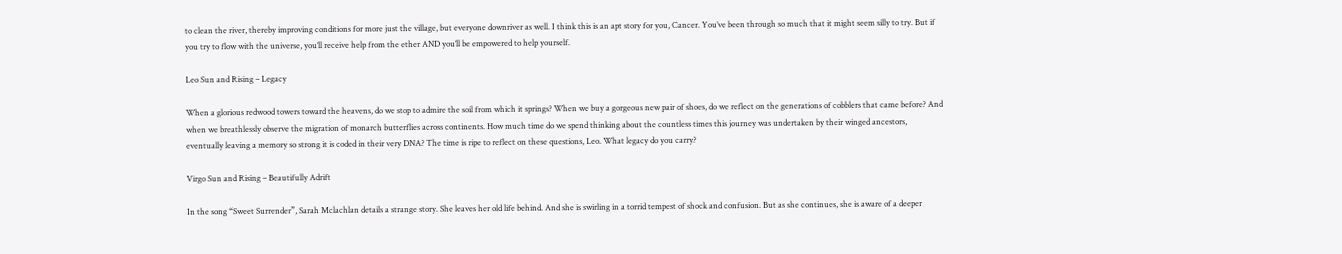to clean the river, thereby improving conditions for more just the village, but everyone downriver as well. I think this is an apt story for you, Cancer. You’ve been through so much that it might seem silly to try. But if you try to flow with the universe, you’ll receive help from the ether AND you’ll be empowered to help yourself.

Leo Sun and Rising – Legacy

When a glorious redwood towers toward the heavens, do we stop to admire the soil from which it springs? When we buy a gorgeous new pair of shoes, do we reflect on the generations of cobblers that came before? And when we breathlessly observe the migration of monarch butterflies across continents. How much time do we spend thinking about the countless times this journey was undertaken by their winged ancestors, eventually leaving a memory so strong it is coded in their very DNA? The time is ripe to reflect on these questions, Leo. What legacy do you carry?

Virgo Sun and Rising – Beautifully Adrift

In the song “Sweet Surrender”, Sarah Mclachlan details a strange story. She leaves her old life behind. And she is swirling in a torrid tempest of shock and confusion. But as she continues, she is aware of a deeper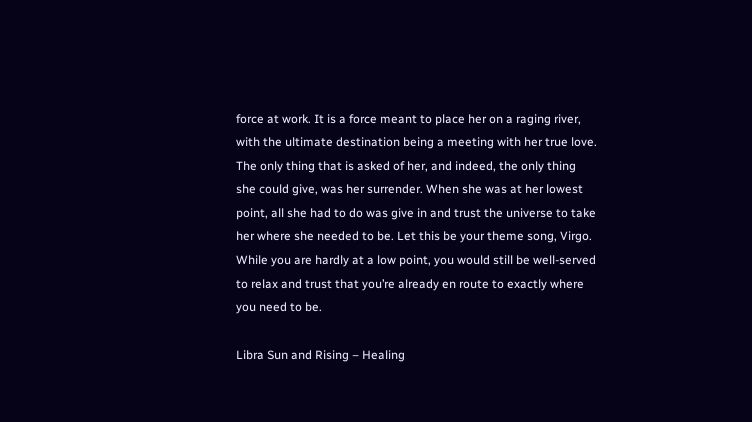force at work. It is a force meant to place her on a raging river, with the ultimate destination being a meeting with her true love. The only thing that is asked of her, and indeed, the only thing she could give, was her surrender. When she was at her lowest point, all she had to do was give in and trust the universe to take her where she needed to be. Let this be your theme song, Virgo. While you are hardly at a low point, you would still be well-served to relax and trust that you’re already en route to exactly where you need to be.

Libra Sun and Rising – Healing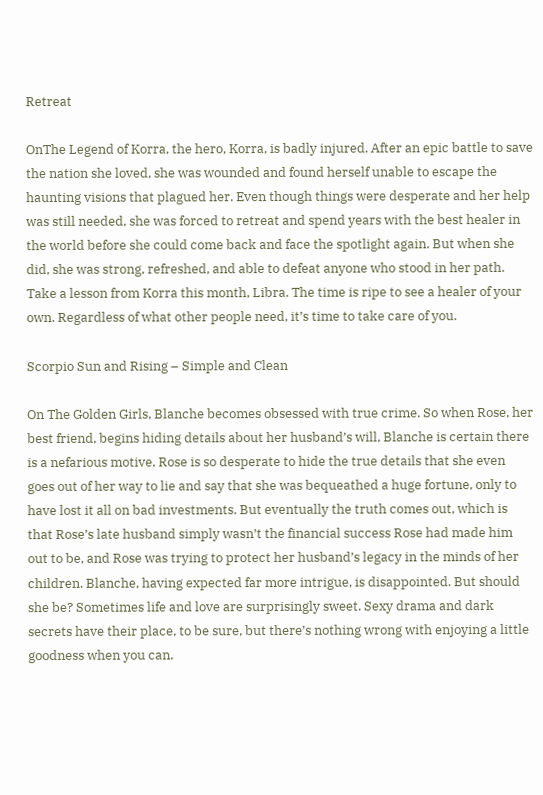Retreat

OnThe Legend of Korra, the hero, Korra, is badly injured. After an epic battle to save the nation she loved, she was wounded and found herself unable to escape the haunting visions that plagued her. Even though things were desperate and her help was still needed, she was forced to retreat and spend years with the best healer in the world before she could come back and face the spotlight again. But when she did, she was strong, refreshed, and able to defeat anyone who stood in her path. Take a lesson from Korra this month, Libra. The time is ripe to see a healer of your own. Regardless of what other people need, it’s time to take care of you.

Scorpio Sun and Rising – Simple and Clean

On The Golden Girls, Blanche becomes obsessed with true crime. So when Rose, her best friend, begins hiding details about her husband’s will, Blanche is certain there is a nefarious motive. Rose is so desperate to hide the true details that she even goes out of her way to lie and say that she was bequeathed a huge fortune, only to have lost it all on bad investments. But eventually the truth comes out, which is that Rose’s late husband simply wasn’t the financial success Rose had made him out to be, and Rose was trying to protect her husband’s legacy in the minds of her children. Blanche, having expected far more intrigue, is disappointed. But should she be? Sometimes life and love are surprisingly sweet. Sexy drama and dark secrets have their place, to be sure, but there’s nothing wrong with enjoying a little goodness when you can.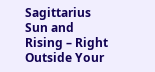Sagittarius Sun and Rising – Right Outside Your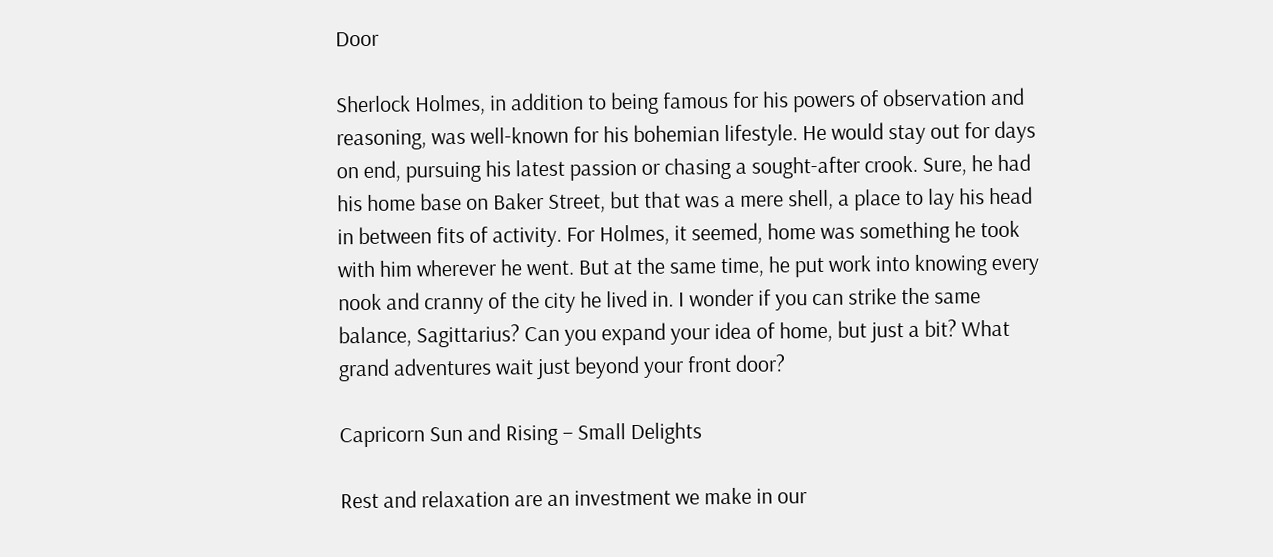Door

Sherlock Holmes, in addition to being famous for his powers of observation and reasoning, was well-known for his bohemian lifestyle. He would stay out for days on end, pursuing his latest passion or chasing a sought-after crook. Sure, he had his home base on Baker Street, but that was a mere shell, a place to lay his head in between fits of activity. For Holmes, it seemed, home was something he took with him wherever he went. But at the same time, he put work into knowing every nook and cranny of the city he lived in. I wonder if you can strike the same balance, Sagittarius? Can you expand your idea of home, but just a bit? What grand adventures wait just beyond your front door?

Capricorn Sun and Rising – Small Delights

Rest and relaxation are an investment we make in our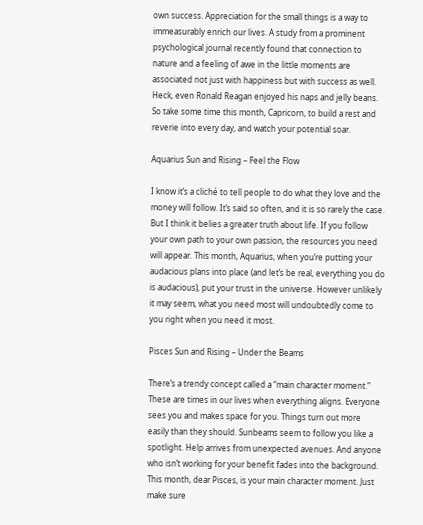own success. Appreciation for the small things is a way to immeasurably enrich our lives. A study from a prominent psychological journal recently found that connection to nature and a feeling of awe in the little moments are associated not just with happiness but with success as well. Heck, even Ronald Reagan enjoyed his naps and jelly beans. So take some time this month, Capricorn, to build a rest and reverie into every day, and watch your potential soar.

Aquarius Sun and Rising – Feel the Flow

I know it’s a cliché to tell people to do what they love and the money will follow. It’s said so often, and it is so rarely the case. But I think it belies a greater truth about life. If you follow your own path to your own passion, the resources you need will appear. This month, Aquarius, when you’re putting your audacious plans into place (and let’s be real, everything you do is audacious), put your trust in the universe. However unlikely it may seem, what you need most will undoubtedly come to you right when you need it most.

Pisces Sun and Rising – Under the Beams

There’s a trendy concept called a “main character moment.” These are times in our lives when everything aligns. Everyone sees you and makes space for you. Things turn out more easily than they should. Sunbeams seem to follow you like a spotlight. Help arrives from unexpected avenues. And anyone who isn’t working for your benefit fades into the background. This month, dear Pisces, is your main character moment. Just make sure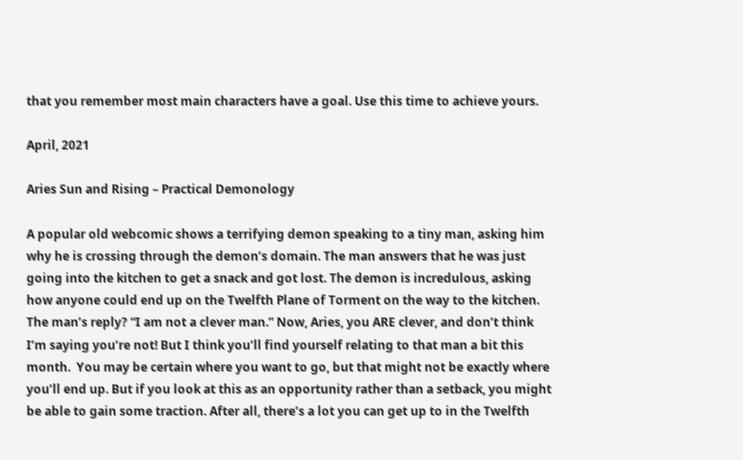that you remember most main characters have a goal. Use this time to achieve yours.

April, 2021

Aries Sun and Rising – Practical Demonology

A popular old webcomic shows a terrifying demon speaking to a tiny man, asking him why he is crossing through the demon’s domain. The man answers that he was just going into the kitchen to get a snack and got lost. The demon is incredulous, asking how anyone could end up on the Twelfth Plane of Torment on the way to the kitchen. The man’s reply? “I am not a clever man.” Now, Aries, you ARE clever, and don’t think I’m saying you’re not! But I think you’ll find yourself relating to that man a bit this month.  You may be certain where you want to go, but that might not be exactly where you’ll end up. But if you look at this as an opportunity rather than a setback, you might be able to gain some traction. After all, there’s a lot you can get up to in the Twelfth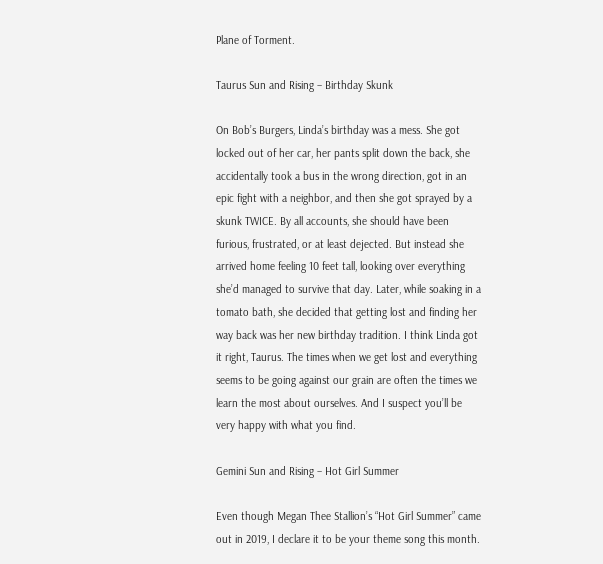Plane of Torment.

Taurus Sun and Rising – Birthday Skunk

On Bob’s Burgers, Linda’s birthday was a mess. She got locked out of her car, her pants split down the back, she accidentally took a bus in the wrong direction, got in an epic fight with a neighbor, and then she got sprayed by a skunk TWICE. By all accounts, she should have been furious, frustrated, or at least dejected. But instead she arrived home feeling 10 feet tall, looking over everything she’d managed to survive that day. Later, while soaking in a tomato bath, she decided that getting lost and finding her way back was her new birthday tradition. I think Linda got it right, Taurus. The times when we get lost and everything seems to be going against our grain are often the times we learn the most about ourselves. And I suspect you’ll be very happy with what you find.

Gemini Sun and Rising – Hot Girl Summer

Even though Megan Thee Stallion’s “Hot Girl Summer” came out in 2019, I declare it to be your theme song this month.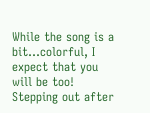While the song is a bit…colorful, I expect that you will be too! Stepping out after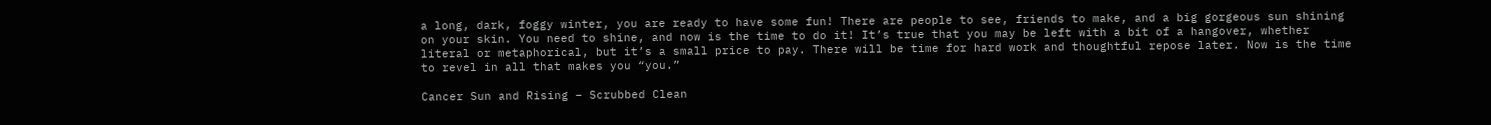a long, dark, foggy winter, you are ready to have some fun! There are people to see, friends to make, and a big gorgeous sun shining on your skin. You need to shine, and now is the time to do it! It’s true that you may be left with a bit of a hangover, whether literal or metaphorical, but it’s a small price to pay. There will be time for hard work and thoughtful repose later. Now is the time to revel in all that makes you “you.”

Cancer Sun and Rising – Scrubbed Clean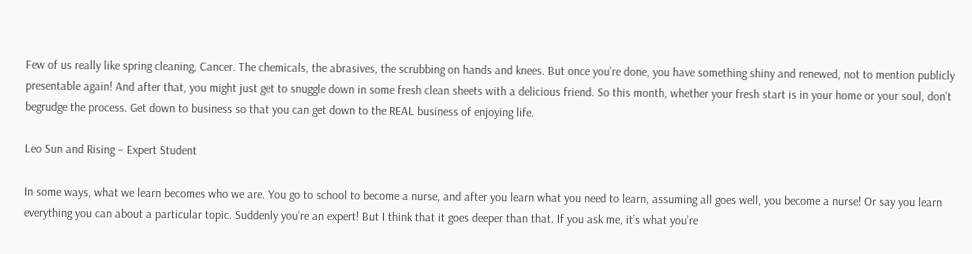Few of us really like spring cleaning, Cancer. The chemicals, the abrasives, the scrubbing on hands and knees. But once you’re done, you have something shiny and renewed, not to mention publicly presentable again! And after that, you might just get to snuggle down in some fresh clean sheets with a delicious friend. So this month, whether your fresh start is in your home or your soul, don’t begrudge the process. Get down to business so that you can get down to the REAL business of enjoying life.

Leo Sun and Rising – Expert Student

In some ways, what we learn becomes who we are. You go to school to become a nurse, and after you learn what you need to learn, assuming all goes well, you become a nurse! Or say you learn everything you can about a particular topic. Suddenly you’re an expert! But I think that it goes deeper than that. If you ask me, it’s what you’re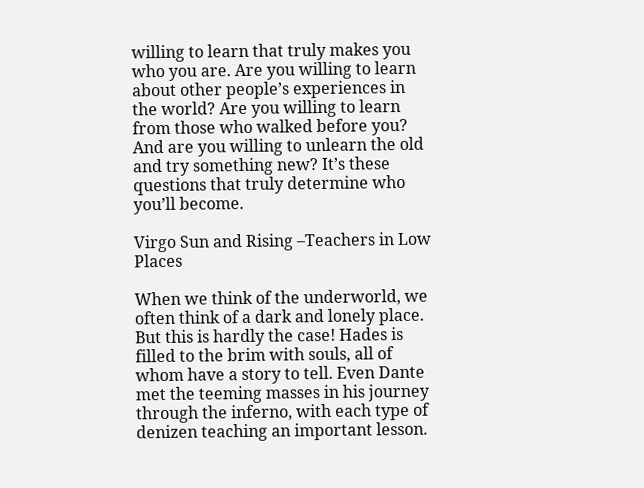willing to learn that truly makes you who you are. Are you willing to learn about other people’s experiences in the world? Are you willing to learn from those who walked before you? And are you willing to unlearn the old and try something new? It’s these questions that truly determine who you’ll become.

Virgo Sun and Rising –Teachers in Low Places

When we think of the underworld, we often think of a dark and lonely place. But this is hardly the case! Hades is filled to the brim with souls, all of whom have a story to tell. Even Dante met the teeming masses in his journey through the inferno, with each type of denizen teaching an important lesson.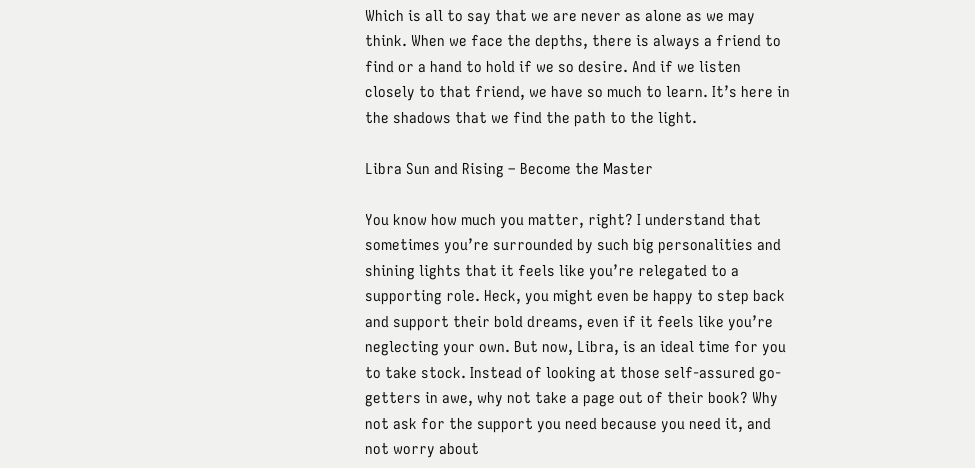Which is all to say that we are never as alone as we may think. When we face the depths, there is always a friend to find or a hand to hold if we so desire. And if we listen closely to that friend, we have so much to learn. It’s here in the shadows that we find the path to the light.

Libra Sun and Rising – Become the Master

You know how much you matter, right? I understand that sometimes you’re surrounded by such big personalities and shining lights that it feels like you’re relegated to a supporting role. Heck, you might even be happy to step back and support their bold dreams, even if it feels like you’re neglecting your own. But now, Libra, is an ideal time for you to take stock. Instead of looking at those self-assured go-getters in awe, why not take a page out of their book? Why not ask for the support you need because you need it, and not worry about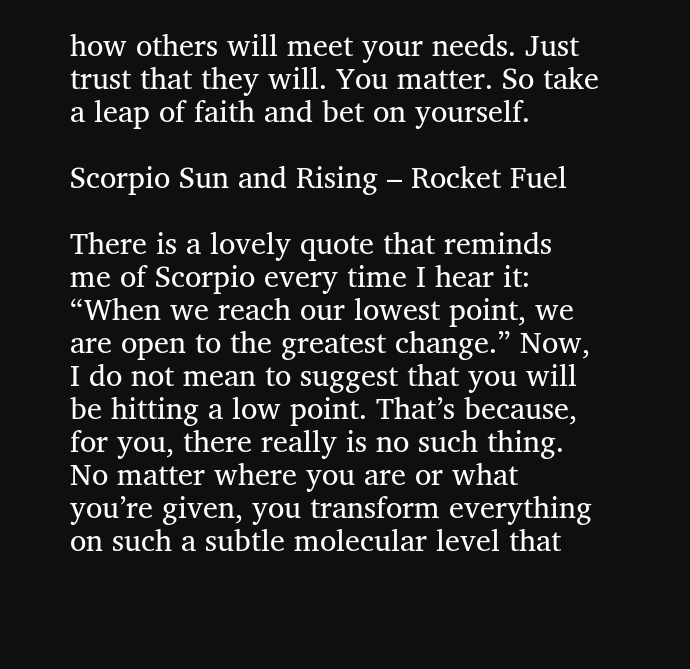how others will meet your needs. Just trust that they will. You matter. So take a leap of faith and bet on yourself.

Scorpio Sun and Rising – Rocket Fuel

There is a lovely quote that reminds me of Scorpio every time I hear it: “When we reach our lowest point, we are open to the greatest change.” Now, I do not mean to suggest that you will be hitting a low point. That’s because, for you, there really is no such thing. No matter where you are or what you’re given, you transform everything on such a subtle molecular level that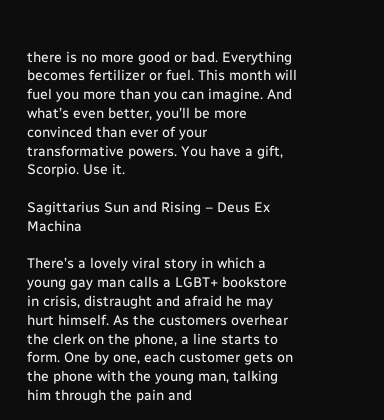there is no more good or bad. Everything becomes fertilizer or fuel. This month will fuel you more than you can imagine. And what’s even better, you’ll be more convinced than ever of your transformative powers. You have a gift, Scorpio. Use it.

Sagittarius Sun and Rising – Deus Ex Machina

There’s a lovely viral story in which a young gay man calls a LGBT+ bookstore in crisis, distraught and afraid he may hurt himself. As the customers overhear the clerk on the phone, a line starts to form. One by one, each customer gets on the phone with the young man, talking him through the pain and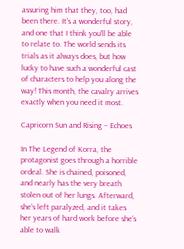assuring him that they, too, had been there. It’s a wonderful story, and one that I think you’ll be able to relate to. The world sends its trials as it always does, but how lucky to have such a wonderful cast of characters to help you along the way! This month, the cavalry arrives exactly when you need it most.

Capricorn Sun and Rising – Echoes

In The Legend of Korra, the protagonist goes through a horrible ordeal. She is chained, poisoned, and nearly has the very breath stolen out of her lungs. Afterward, she’s left paralyzed, and it takes her years of hard work before she’s able to walk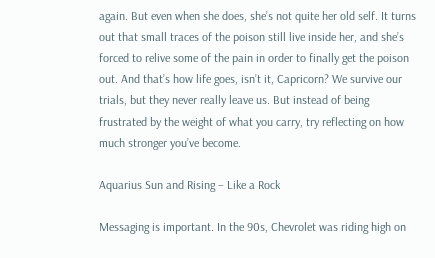again. But even when she does, she’s not quite her old self. It turns out that small traces of the poison still live inside her, and she’s forced to relive some of the pain in order to finally get the poison out. And that’s how life goes, isn’t it, Capricorn? We survive our trials, but they never really leave us. But instead of being frustrated by the weight of what you carry, try reflecting on how much stronger you’ve become.

Aquarius Sun and Rising – Like a Rock

Messaging is important. In the 90s, Chevrolet was riding high on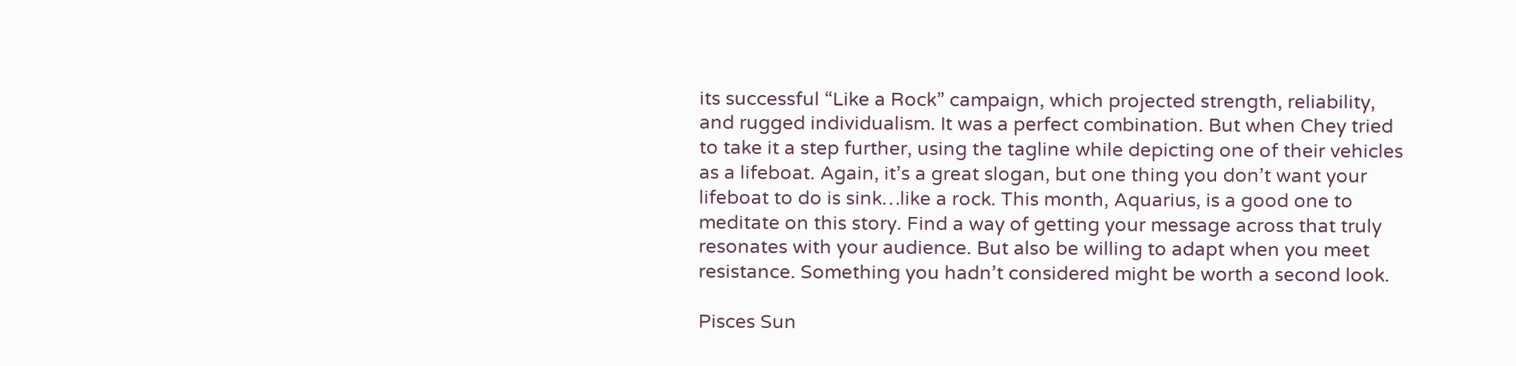its successful “Like a Rock” campaign, which projected strength, reliability, and rugged individualism. It was a perfect combination. But when Chey tried to take it a step further, using the tagline while depicting one of their vehicles as a lifeboat. Again, it’s a great slogan, but one thing you don’t want your lifeboat to do is sink…like a rock. This month, Aquarius, is a good one to meditate on this story. Find a way of getting your message across that truly resonates with your audience. But also be willing to adapt when you meet resistance. Something you hadn’t considered might be worth a second look.

Pisces Sun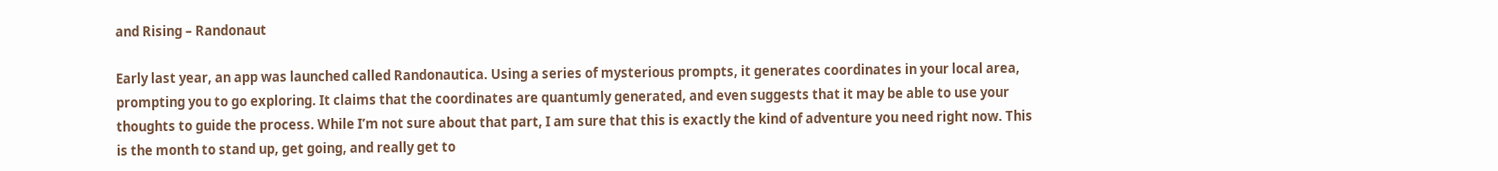and Rising – Randonaut

Early last year, an app was launched called Randonautica. Using a series of mysterious prompts, it generates coordinates in your local area, prompting you to go exploring. It claims that the coordinates are quantumly generated, and even suggests that it may be able to use your thoughts to guide the process. While I’m not sure about that part, I am sure that this is exactly the kind of adventure you need right now. This is the month to stand up, get going, and really get to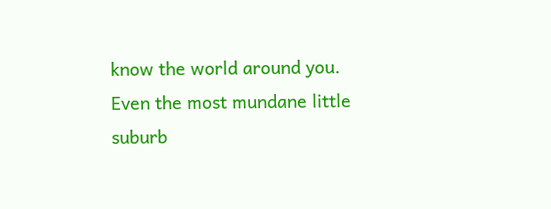know the world around you. Even the most mundane little suburb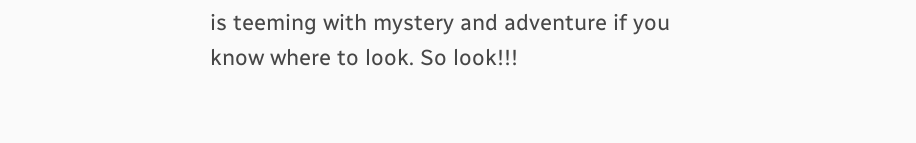is teeming with mystery and adventure if you know where to look. So look!!!